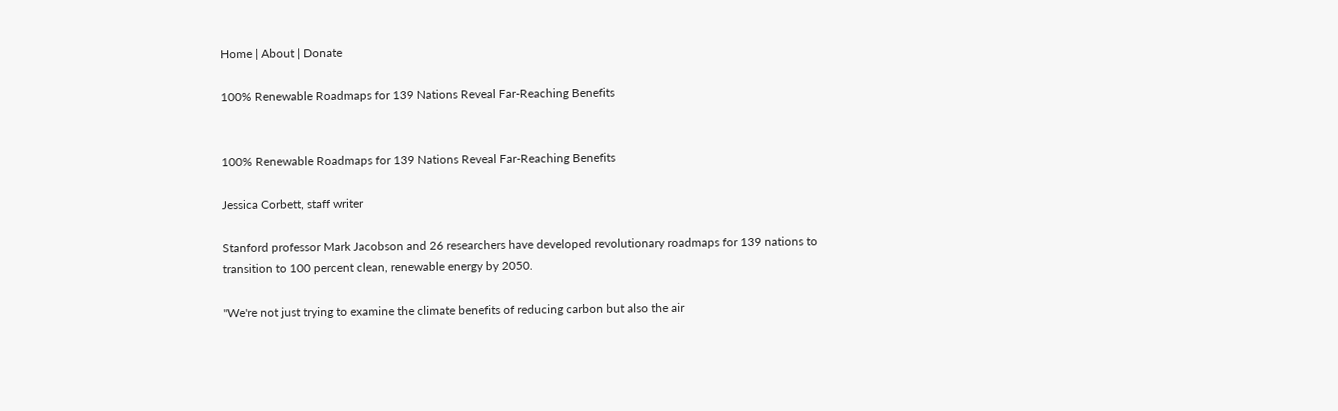Home | About | Donate

100% Renewable Roadmaps for 139 Nations Reveal Far-Reaching Benefits


100% Renewable Roadmaps for 139 Nations Reveal Far-Reaching Benefits

Jessica Corbett, staff writer

Stanford professor Mark Jacobson and 26 researchers have developed revolutionary roadmaps for 139 nations to transition to 100 percent clean, renewable energy by 2050.

"We're not just trying to examine the climate benefits of reducing carbon but also the air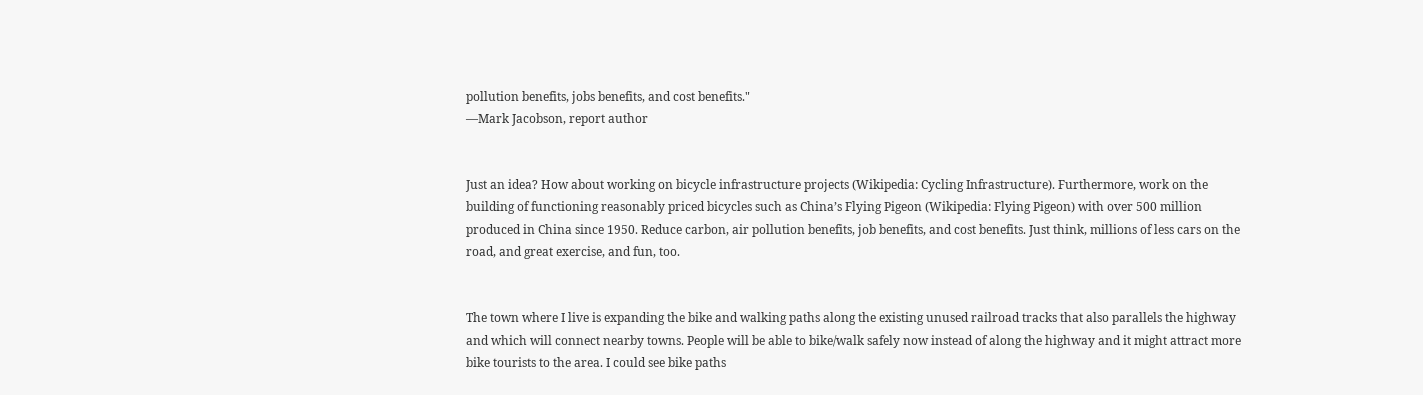pollution benefits, jobs benefits, and cost benefits."
—Mark Jacobson, report author


Just an idea? How about working on bicycle infrastructure projects (Wikipedia: Cycling Infrastructure). Furthermore, work on the building of functioning reasonably priced bicycles such as China’s Flying Pigeon (Wikipedia: Flying Pigeon) with over 500 million produced in China since 1950. Reduce carbon, air pollution benefits, job benefits, and cost benefits. Just think, millions of less cars on the road, and great exercise, and fun, too.


The town where I live is expanding the bike and walking paths along the existing unused railroad tracks that also parallels the highway and which will connect nearby towns. People will be able to bike/walk safely now instead of along the highway and it might attract more bike tourists to the area. I could see bike paths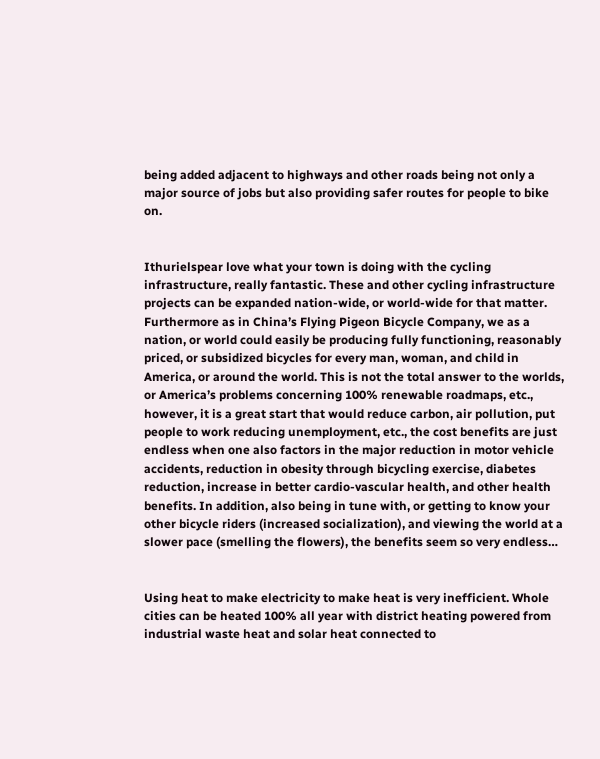being added adjacent to highways and other roads being not only a major source of jobs but also providing safer routes for people to bike on.


Ithurielspear love what your town is doing with the cycling infrastructure, really fantastic. These and other cycling infrastructure projects can be expanded nation-wide, or world-wide for that matter. Furthermore as in China’s Flying Pigeon Bicycle Company, we as a nation, or world could easily be producing fully functioning, reasonably priced, or subsidized bicycles for every man, woman, and child in America, or around the world. This is not the total answer to the worlds, or America’s problems concerning 100% renewable roadmaps, etc., however, it is a great start that would reduce carbon, air pollution, put people to work reducing unemployment, etc., the cost benefits are just endless when one also factors in the major reduction in motor vehicle accidents, reduction in obesity through bicycling exercise, diabetes reduction, increase in better cardio-vascular health, and other health benefits. In addition, also being in tune with, or getting to know your other bicycle riders (increased socialization), and viewing the world at a slower pace (smelling the flowers), the benefits seem so very endless…


Using heat to make electricity to make heat is very inefficient. Whole cities can be heated 100% all year with district heating powered from industrial waste heat and solar heat connected to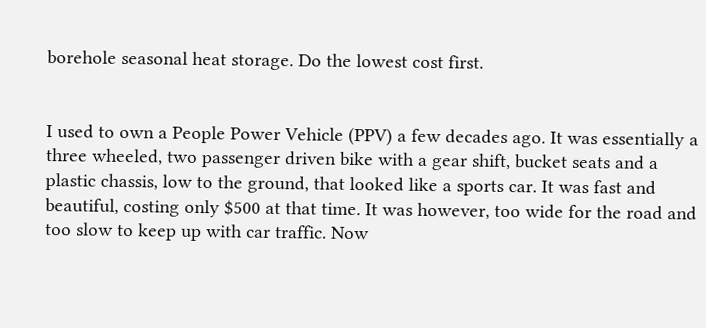borehole seasonal heat storage. Do the lowest cost first.


I used to own a People Power Vehicle (PPV) a few decades ago. It was essentially a three wheeled, two passenger driven bike with a gear shift, bucket seats and a plastic chassis, low to the ground, that looked like a sports car. It was fast and beautiful, costing only $500 at that time. It was however, too wide for the road and too slow to keep up with car traffic. Now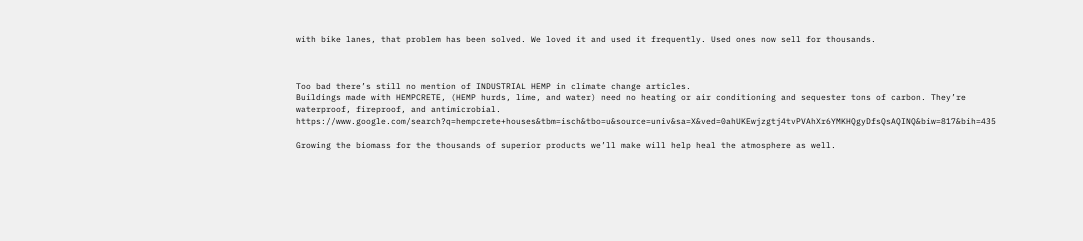with bike lanes, that problem has been solved. We loved it and used it frequently. Used ones now sell for thousands.



Too bad there’s still no mention of INDUSTRIAL HEMP in climate change articles.
Buildings made with HEMPCRETE, (HEMP hurds, lime, and water) need no heating or air conditioning and sequester tons of carbon. They’re waterproof, fireproof, and antimicrobial. https://www.google.com/search?q=hempcrete+houses&tbm=isch&tbo=u&source=univ&sa=X&ved=0ahUKEwjzgtj4tvPVAhXr6YMKHQgyDfsQsAQINQ&biw=817&bih=435

Growing the biomass for the thousands of superior products we’ll make will help heal the atmosphere as well.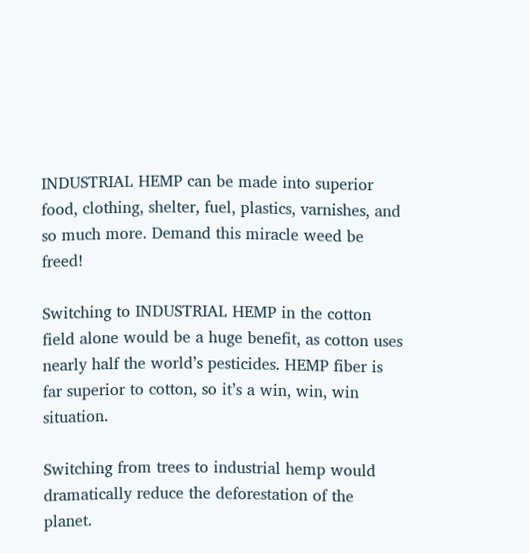INDUSTRIAL HEMP can be made into superior food, clothing, shelter, fuel, plastics, varnishes, and so much more. Demand this miracle weed be freed!

Switching to INDUSTRIAL HEMP in the cotton field alone would be a huge benefit, as cotton uses nearly half the world’s pesticides. HEMP fiber is far superior to cotton, so it’s a win, win, win situation.

Switching from trees to industrial hemp would dramatically reduce the deforestation of the planet.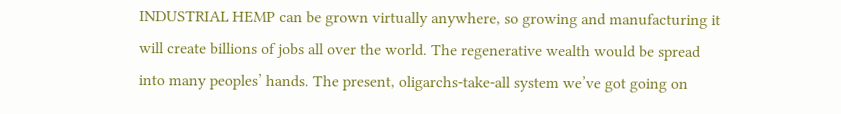INDUSTRIAL HEMP can be grown virtually anywhere, so growing and manufacturing it will create billions of jobs all over the world. The regenerative wealth would be spread into many peoples’ hands. The present, oligarchs-take-all system we’ve got going on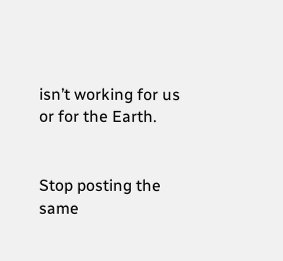isn’t working for us or for the Earth.


Stop posting the same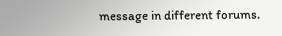message in different forums.